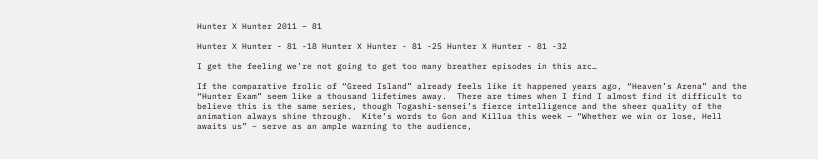Hunter X Hunter 2011 – 81

Hunter X Hunter - 81 -18 Hunter X Hunter - 81 -25 Hunter X Hunter - 81 -32

I get the feeling we’re not going to get too many breather episodes in this arc…

If the comparative frolic of “Greed Island” already feels like it happened years ago, “Heaven’s Arena” and the “Hunter Exam” seem like a thousand lifetimes away.  There are times when I find I almost find it difficult to believe this is the same series, though Togashi-sensei’s fierce intelligence and the sheer quality of the animation always shine through.  Kite’s words to Gon and Killua this week – “Whether we win or lose, Hell awaits us” – serve as an ample warning to the audience,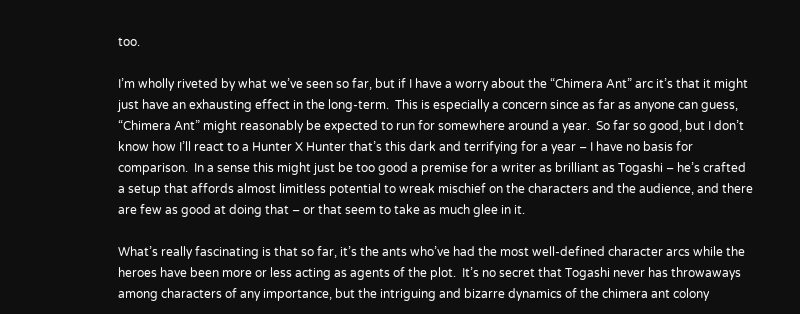too.

I’m wholly riveted by what we’ve seen so far, but if I have a worry about the “Chimera Ant” arc it’s that it might just have an exhausting effect in the long-term.  This is especially a concern since as far as anyone can guess, “Chimera Ant” might reasonably be expected to run for somewhere around a year.  So far so good, but I don’t know how I’ll react to a Hunter X Hunter that’s this dark and terrifying for a year – I have no basis for comparison.  In a sense this might just be too good a premise for a writer as brilliant as Togashi – he’s crafted a setup that affords almost limitless potential to wreak mischief on the characters and the audience, and there are few as good at doing that – or that seem to take as much glee in it.

What’s really fascinating is that so far, it’s the ants who’ve had the most well-defined character arcs while the heroes have been more or less acting as agents of the plot.  It’s no secret that Togashi never has throwaways among characters of any importance, but the intriguing and bizarre dynamics of the chimera ant colony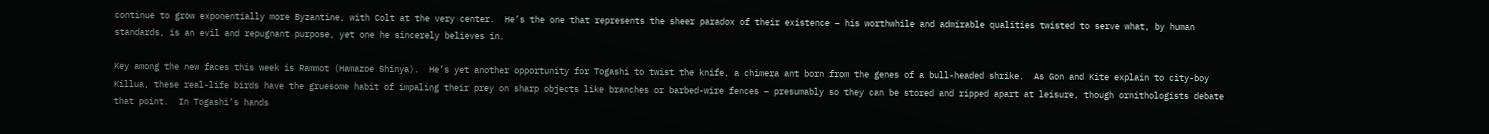continue to grow exponentially more Byzantine, with Colt at the very center.  He’s the one that represents the sheer paradox of their existence – his worthwhile and admirable qualities twisted to serve what, by human standards, is an evil and repugnant purpose, yet one he sincerely believes in.

Key among the new faces this week is Rammot (Hamazoe Shinya).  He’s yet another opportunity for Togashi to twist the knife, a chimera ant born from the genes of a bull-headed shrike.  As Gon and Kite explain to city-boy Killua, these real-life birds have the gruesome habit of impaling their prey on sharp objects like branches or barbed-wire fences – presumably so they can be stored and ripped apart at leisure, though ornithologists debate that point.  In Togashi’s hands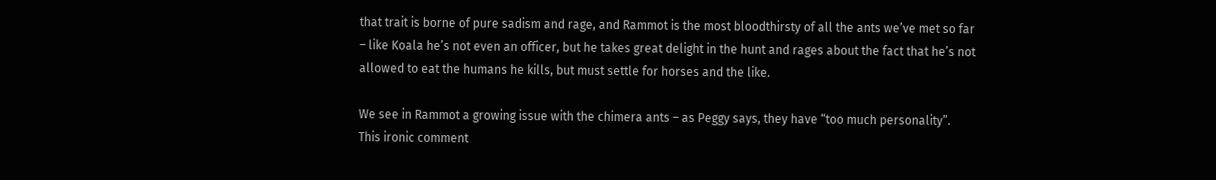that trait is borne of pure sadism and rage, and Rammot is the most bloodthirsty of all the ants we’ve met so far – like Koala he’s not even an officer, but he takes great delight in the hunt and rages about the fact that he’s not allowed to eat the humans he kills, but must settle for horses and the like.

We see in Rammot a growing issue with the chimera ants – as Peggy says, they have “too much personality”.  This ironic comment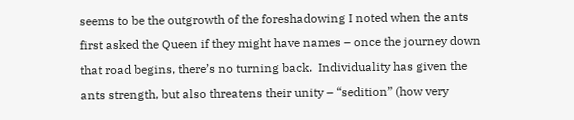seems to be the outgrowth of the foreshadowing I noted when the ants first asked the Queen if they might have names – once the journey down that road begins, there’s no turning back.  Individuality has given the ants strength, but also threatens their unity – “sedition” (how very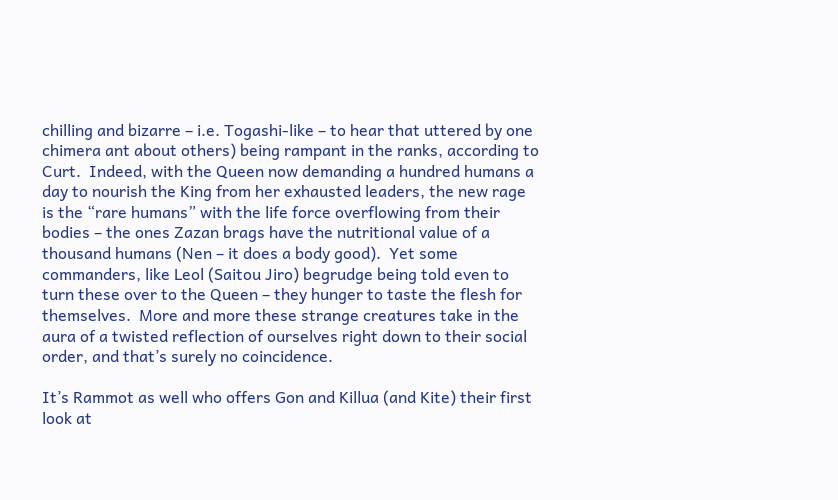chilling and bizarre – i.e. Togashi-like – to hear that uttered by one chimera ant about others) being rampant in the ranks, according to Curt.  Indeed, with the Queen now demanding a hundred humans a day to nourish the King from her exhausted leaders, the new rage is the “rare humans” with the life force overflowing from their bodies – the ones Zazan brags have the nutritional value of a thousand humans (Nen – it does a body good).  Yet some commanders, like Leol (Saitou Jiro) begrudge being told even to turn these over to the Queen – they hunger to taste the flesh for themselves.  More and more these strange creatures take in the aura of a twisted reflection of ourselves right down to their social order, and that’s surely no coincidence.

It’s Rammot as well who offers Gon and Killua (and Kite) their first look at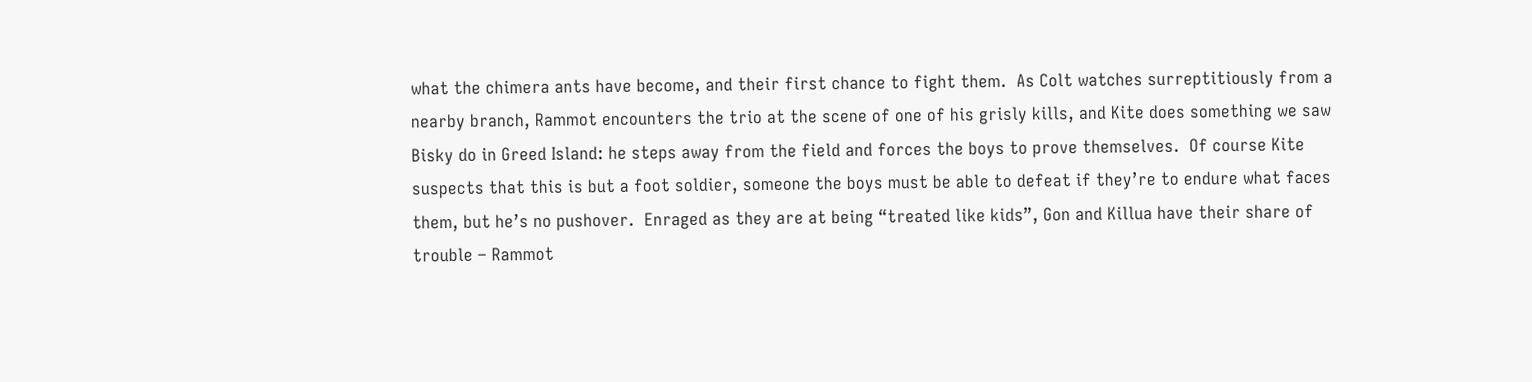what the chimera ants have become, and their first chance to fight them.  As Colt watches surreptitiously from a nearby branch, Rammot encounters the trio at the scene of one of his grisly kills, and Kite does something we saw Bisky do in Greed Island: he steps away from the field and forces the boys to prove themselves.  Of course Kite suspects that this is but a foot soldier, someone the boys must be able to defeat if they’re to endure what faces them, but he’s no pushover.  Enraged as they are at being “treated like kids”, Gon and Killua have their share of trouble – Rammot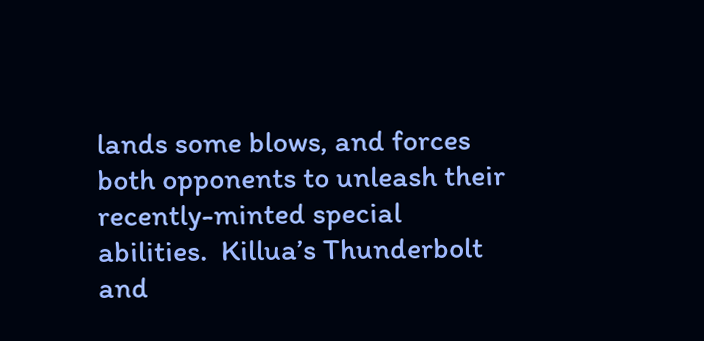lands some blows, and forces both opponents to unleash their recently-minted special abilities.  Killua’s Thunderbolt and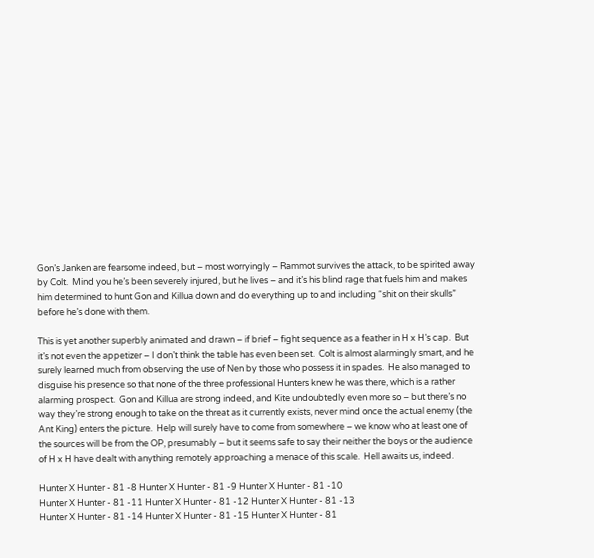Gon’s Janken are fearsome indeed, but – most worryingly – Rammot survives the attack, to be spirited away by Colt.  Mind you he’s been severely injured, but he lives – and it’s his blind rage that fuels him and makes him determined to hunt Gon and Killua down and do everything up to and including “shit on their skulls” before he’s done with them.

This is yet another superbly animated and drawn – if brief – fight sequence as a feather in H x H’s cap.  But it’s not even the appetizer – I don’t think the table has even been set.  Colt is almost alarmingly smart, and he surely learned much from observing the use of Nen by those who possess it in spades.  He also managed to disguise his presence so that none of the three professional Hunters knew he was there, which is a rather alarming prospect.  Gon and Killua are strong indeed, and Kite undoubtedly even more so – but there’s no way they’re strong enough to take on the threat as it currently exists, never mind once the actual enemy (the Ant King) enters the picture.  Help will surely have to come from somewhere – we know who at least one of the sources will be from the OP, presumably – but it seems safe to say their neither the boys or the audience of H x H have dealt with anything remotely approaching a menace of this scale.  Hell awaits us, indeed.

Hunter X Hunter - 81 -8 Hunter X Hunter - 81 -9 Hunter X Hunter - 81 -10
Hunter X Hunter - 81 -11 Hunter X Hunter - 81 -12 Hunter X Hunter - 81 -13
Hunter X Hunter - 81 -14 Hunter X Hunter - 81 -15 Hunter X Hunter - 81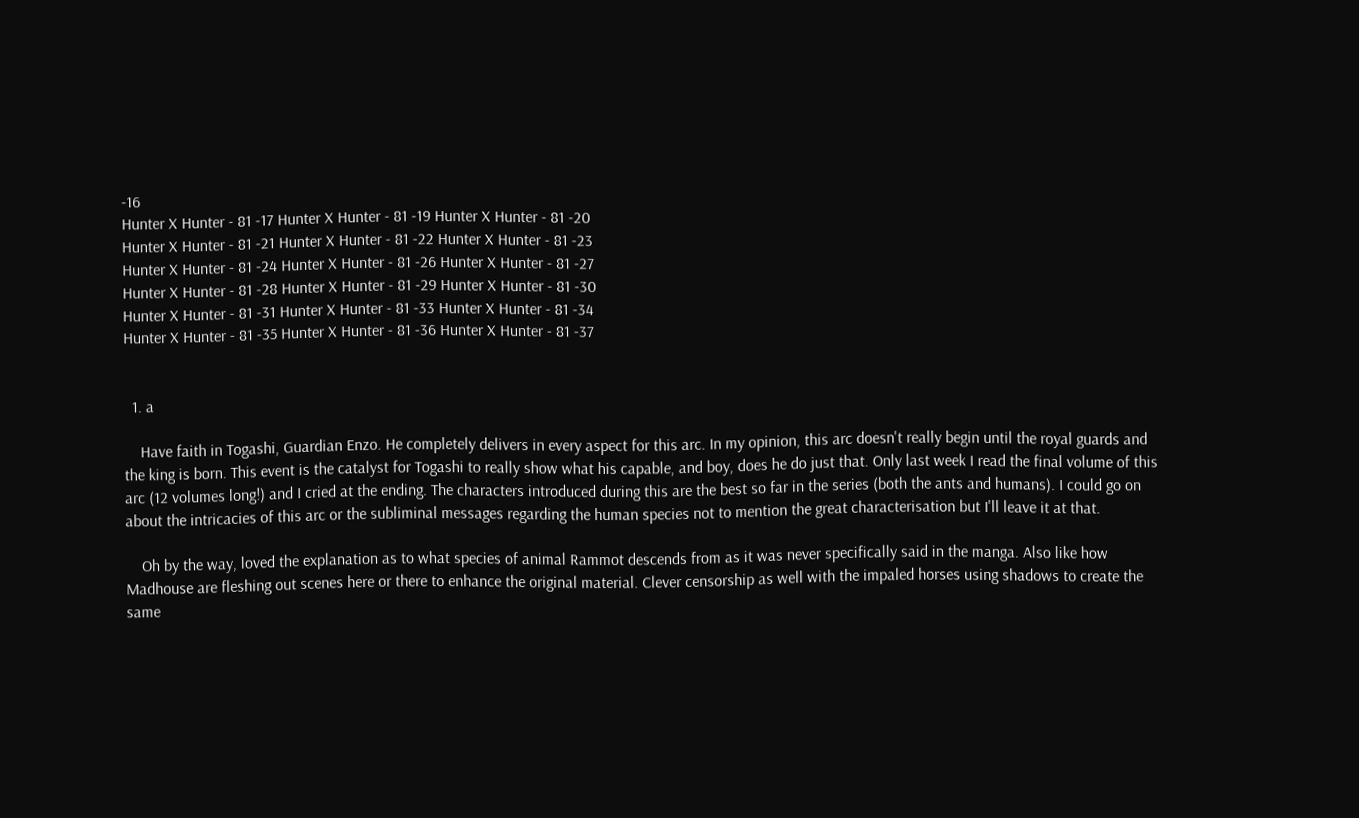-16
Hunter X Hunter - 81 -17 Hunter X Hunter - 81 -19 Hunter X Hunter - 81 -20
Hunter X Hunter - 81 -21 Hunter X Hunter - 81 -22 Hunter X Hunter - 81 -23
Hunter X Hunter - 81 -24 Hunter X Hunter - 81 -26 Hunter X Hunter - 81 -27
Hunter X Hunter - 81 -28 Hunter X Hunter - 81 -29 Hunter X Hunter - 81 -30
Hunter X Hunter - 81 -31 Hunter X Hunter - 81 -33 Hunter X Hunter - 81 -34
Hunter X Hunter - 81 -35 Hunter X Hunter - 81 -36 Hunter X Hunter - 81 -37


  1. a

    Have faith in Togashi, Guardian Enzo. He completely delivers in every aspect for this arc. In my opinion, this arc doesn't really begin until the royal guards and the king is born. This event is the catalyst for Togashi to really show what his capable, and boy, does he do just that. Only last week I read the final volume of this arc (12 volumes long!) and I cried at the ending. The characters introduced during this are the best so far in the series (both the ants and humans). I could go on about the intricacies of this arc or the subliminal messages regarding the human species not to mention the great characterisation but I'll leave it at that.

    Oh by the way, loved the explanation as to what species of animal Rammot descends from as it was never specifically said in the manga. Also like how Madhouse are fleshing out scenes here or there to enhance the original material. Clever censorship as well with the impaled horses using shadows to create the same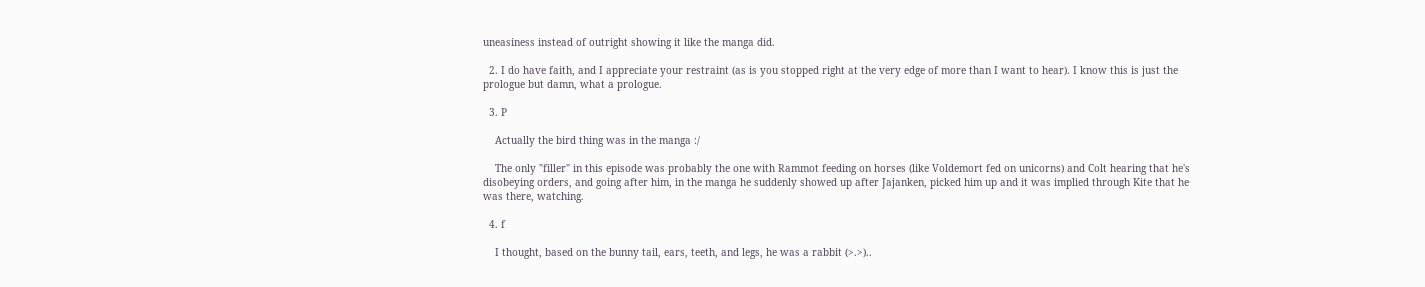uneasiness instead of outright showing it like the manga did.

  2. I do have faith, and I appreciate your restraint (as is you stopped right at the very edge of more than I want to hear). I know this is just the prologue but damn, what a prologue.

  3. P

    Actually the bird thing was in the manga :/

    The only "filler" in this episode was probably the one with Rammot feeding on horses (like Voldemort fed on unicorns) and Colt hearing that he's disobeying orders, and going after him, in the manga he suddenly showed up after Jajanken, picked him up and it was implied through Kite that he was there, watching.

  4. f

    I thought, based on the bunny tail, ears, teeth, and legs, he was a rabbit (>.>)..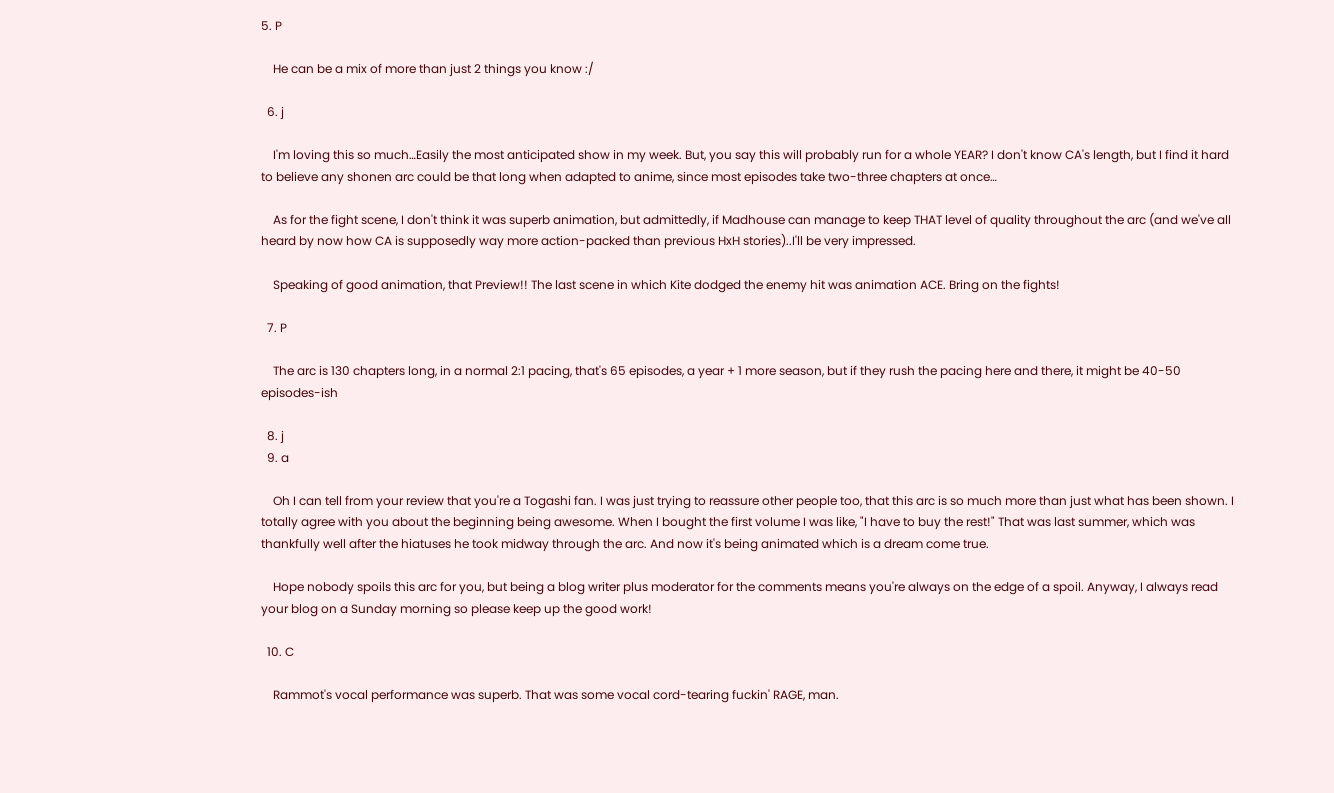5. P

    He can be a mix of more than just 2 things you know :/

  6. j

    I'm loving this so much…Easily the most anticipated show in my week. But, you say this will probably run for a whole YEAR? I don't know CA's length, but I find it hard to believe any shonen arc could be that long when adapted to anime, since most episodes take two-three chapters at once…

    As for the fight scene, I don't think it was superb animation, but admittedly, if Madhouse can manage to keep THAT level of quality throughout the arc (and we've all heard by now how CA is supposedly way more action-packed than previous HxH stories)..I'll be very impressed.

    Speaking of good animation, that Preview!! The last scene in which Kite dodged the enemy hit was animation ACE. Bring on the fights!

  7. P

    The arc is 130 chapters long, in a normal 2:1 pacing, that's 65 episodes, a year + 1 more season, but if they rush the pacing here and there, it might be 40-50 episodes-ish

  8. j
  9. a

    Oh I can tell from your review that you're a Togashi fan. I was just trying to reassure other people too, that this arc is so much more than just what has been shown. I totally agree with you about the beginning being awesome. When I bought the first volume I was like, "I have to buy the rest!" That was last summer, which was thankfully well after the hiatuses he took midway through the arc. And now it's being animated which is a dream come true.

    Hope nobody spoils this arc for you, but being a blog writer plus moderator for the comments means you're always on the edge of a spoil. Anyway, I always read your blog on a Sunday morning so please keep up the good work!

  10. C

    Rammot's vocal performance was superb. That was some vocal cord-tearing fuckin' RAGE, man.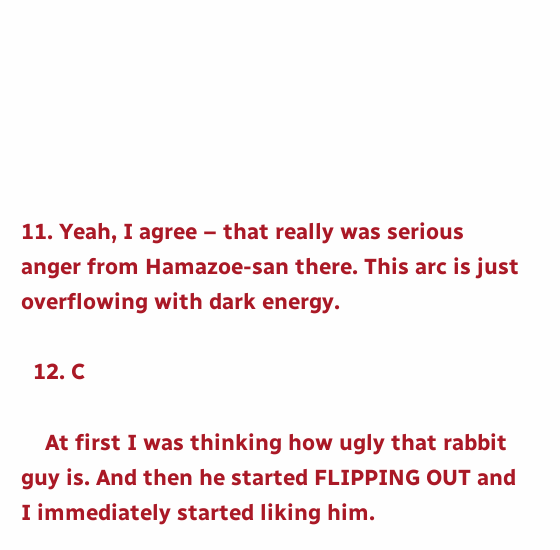11. Yeah, I agree – that really was serious anger from Hamazoe-san there. This arc is just overflowing with dark energy.

  12. C

    At first I was thinking how ugly that rabbit guy is. And then he started FLIPPING OUT and I immediately started liking him.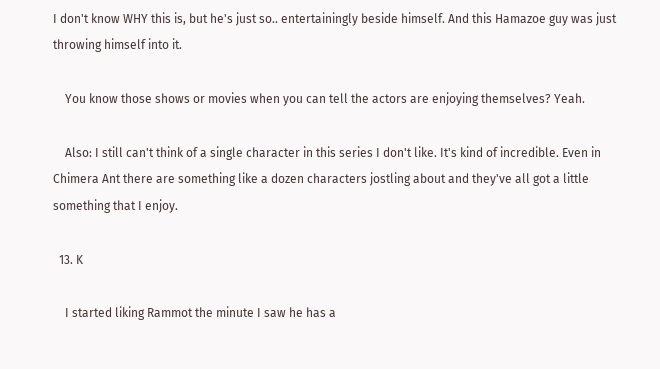I don't know WHY this is, but he's just so.. entertainingly beside himself. And this Hamazoe guy was just throwing himself into it.

    You know those shows or movies when you can tell the actors are enjoying themselves? Yeah.

    Also: I still can't think of a single character in this series I don't like. It's kind of incredible. Even in Chimera Ant there are something like a dozen characters jostling about and they've all got a little something that I enjoy.

  13. K

    I started liking Rammot the minute I saw he has a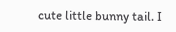cute little bunny tail. I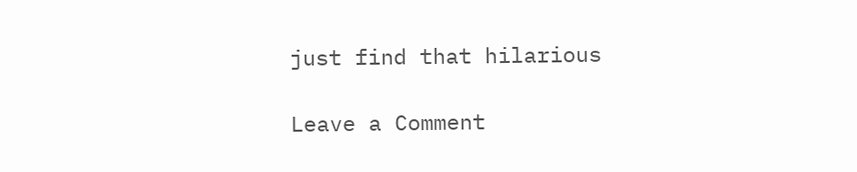just find that hilarious

Leave a Comment